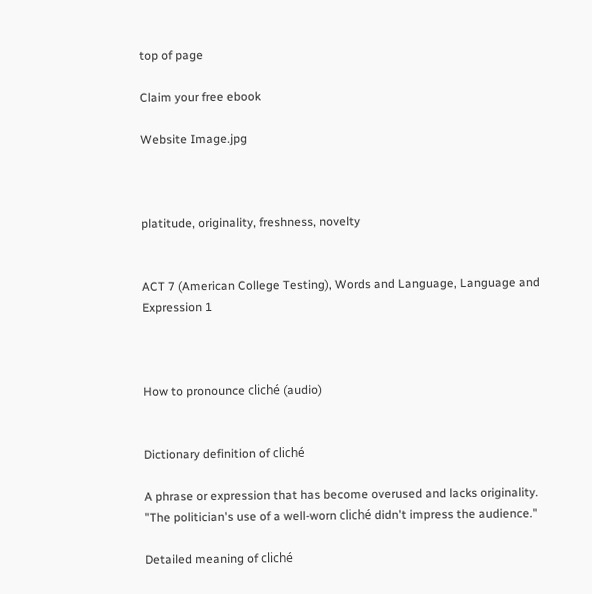top of page

Claim your free ebook

Website Image.jpg



platitude, originality, freshness, novelty


ACT 7 (American College Testing), Words and Language, Language and Expression 1



How to pronounce cliché (audio)


Dictionary definition of cliché

A phrase or expression that has become overused and lacks originality.
"The politician's use of a well-worn cliché didn't impress the audience."

Detailed meaning of cliché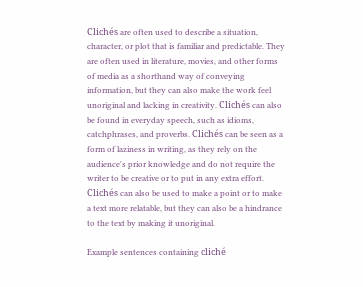Clichés are often used to describe a situation, character, or plot that is familiar and predictable. They are often used in literature, movies, and other forms of media as a shorthand way of conveying information, but they can also make the work feel unoriginal and lacking in creativity. Clichés can also be found in everyday speech, such as idioms, catchphrases, and proverbs. Clichés can be seen as a form of laziness in writing, as they rely on the audience's prior knowledge and do not require the writer to be creative or to put in any extra effort. Clichés can also be used to make a point or to make a text more relatable, but they can also be a hindrance to the text by making it unoriginal.

Example sentences containing cliché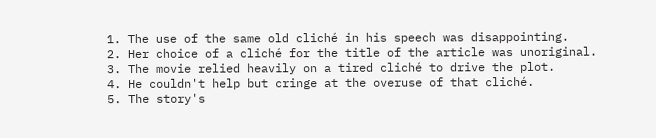1. The use of the same old cliché in his speech was disappointing.
2. Her choice of a cliché for the title of the article was unoriginal.
3. The movie relied heavily on a tired cliché to drive the plot.
4. He couldn't help but cringe at the overuse of that cliché.
5. The story's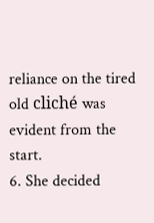reliance on the tired old cliché was evident from the start.
6. She decided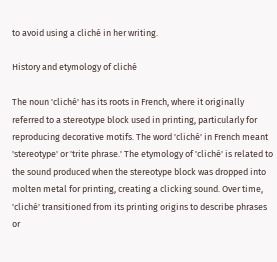to avoid using a cliché in her writing.

History and etymology of cliché

The noun 'cliché' has its roots in French, where it originally referred to a stereotype block used in printing, particularly for reproducing decorative motifs. The word 'cliché' in French meant 'stereotype' or 'trite phrase.' The etymology of 'cliché' is related to the sound produced when the stereotype block was dropped into molten metal for printing, creating a clicking sound. Over time, 'cliché' transitioned from its printing origins to describe phrases or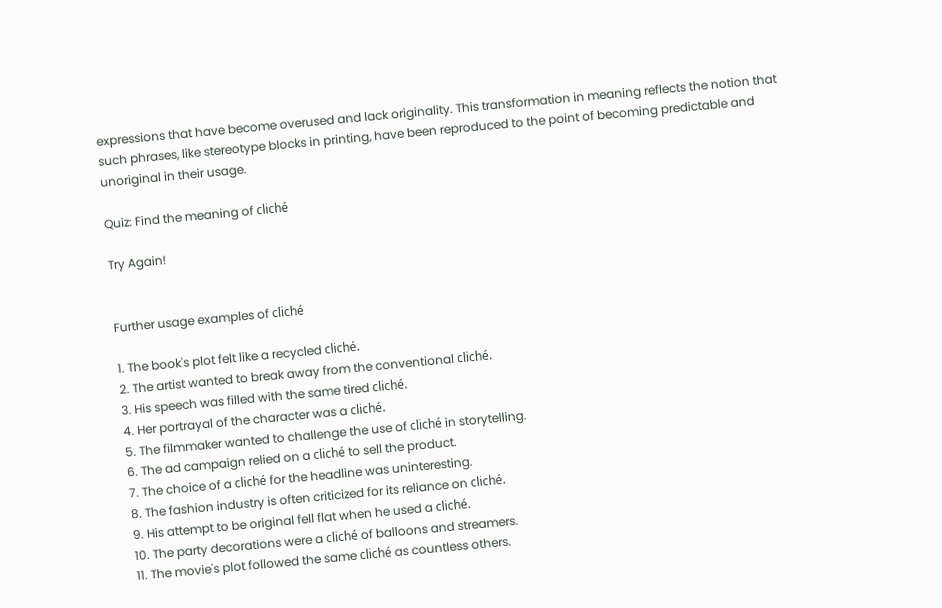expressions that have become overused and lack originality. This transformation in meaning reflects the notion that such phrases, like stereotype blocks in printing, have been reproduced to the point of becoming predictable and unoriginal in their usage.

Quiz: Find the meaning of cliché

Try Again!


Further usage examples of cliché

1. The book's plot felt like a recycled cliché.
2. The artist wanted to break away from the conventional cliché.
3. His speech was filled with the same tired cliché.
4. Her portrayal of the character was a cliché.
5. The filmmaker wanted to challenge the use of cliché in storytelling.
6. The ad campaign relied on a cliché to sell the product.
7. The choice of a cliché for the headline was uninteresting.
8. The fashion industry is often criticized for its reliance on cliché.
9. His attempt to be original fell flat when he used a cliché.
10. The party decorations were a cliché of balloons and streamers.
11. The movie's plot followed the same cliché as countless others.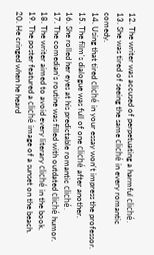12. The writer was accused of perpetuating a harmful cliché.
13. She was tired of seeing the same cliché in every romantic comedy.
14. Using that tired cliché in your essay won't impress the professor.
15. The film's dialogue was full of one cliché after another.
16. She rolled her eyes at his predictable romantic cliché.
17. The comedian's routine was filled with outdated cliché humor.
18. The writer aimed to avoid every literary cliché in the book.
19. The poster featured a cliché image of a sunset on the beach.
20. He cringed when he heard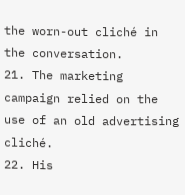the worn-out cliché in the conversation.
21. The marketing campaign relied on the use of an old advertising cliché.
22. His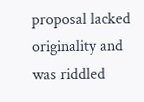proposal lacked originality and was riddled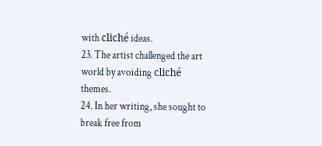with cliché ideas.
23. The artist challenged the art world by avoiding cliché themes.
24. In her writing, she sought to break free from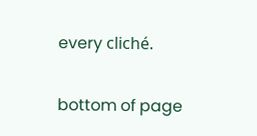every cliché.

bottom of page